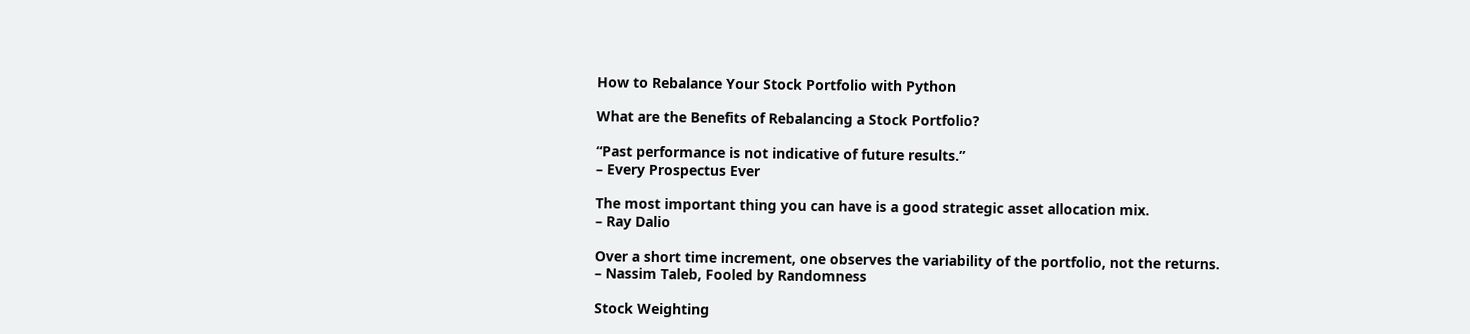How to Rebalance Your Stock Portfolio with Python

What are the Benefits of Rebalancing a Stock Portfolio?

“Past performance is not indicative of future results.”
– Every Prospectus Ever

The most important thing you can have is a good strategic asset allocation mix.
– Ray Dalio

Over a short time increment, one observes the variability of the portfolio, not the returns.
– Nassim Taleb, Fooled by Randomness

Stock Weighting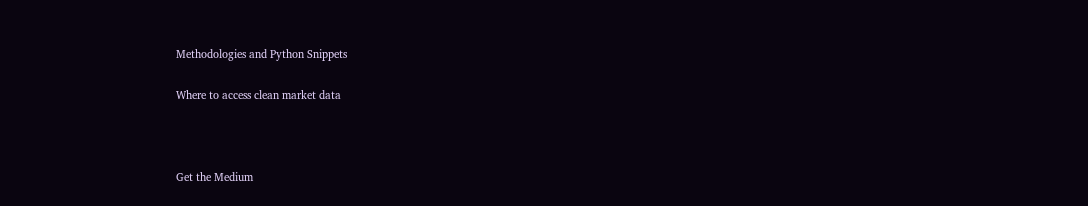Methodologies and Python Snippets

Where to access clean market data



Get the Medium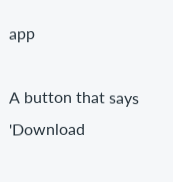app

A button that says 'Download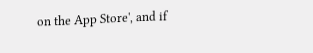on the App Store', and if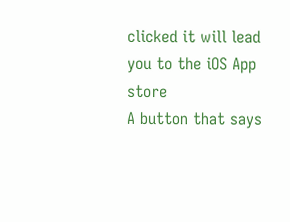clicked it will lead you to the iOS App store
A button that says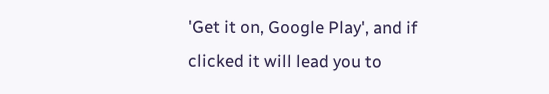'Get it on, Google Play', and if clicked it will lead you to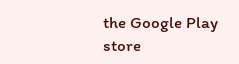the Google Play store